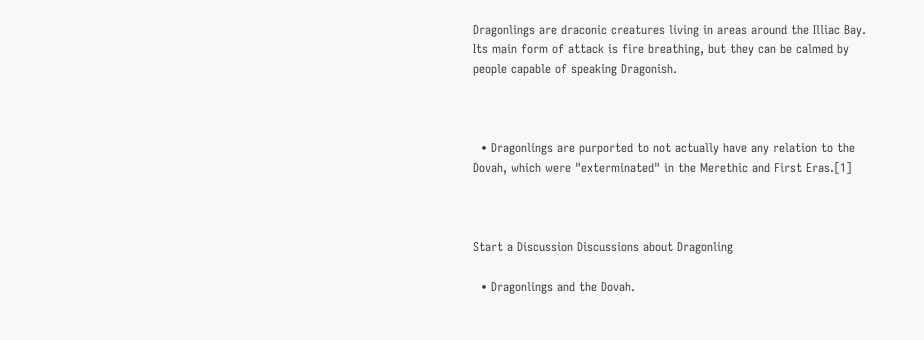Dragonlings are draconic creatures living in areas around the Illiac Bay. Its main form of attack is fire breathing, but they can be calmed by people capable of speaking Dragonish.



  • Dragonlings are purported to not actually have any relation to the Dovah, which were "exterminated" in the Merethic and First Eras.[1]



Start a Discussion Discussions about Dragonling

  • Dragonlings and the Dovah.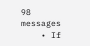98 messages
    • If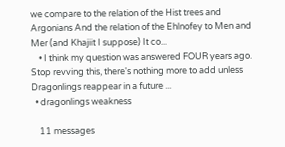we compare to the relation of the Hist trees and Argonians And the relation of the Ehlnofey to Men and Mer (and Khajiit I suppose) It co...
    • I think my question was answered FOUR years ago. Stop revving this, there's nothing more to add unless Dragonlings reappear in a future ...
  • dragonlings weakness

    11 messages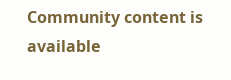Community content is available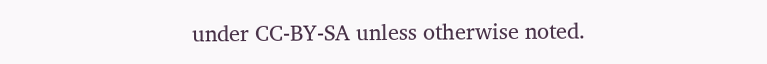under CC-BY-SA unless otherwise noted.